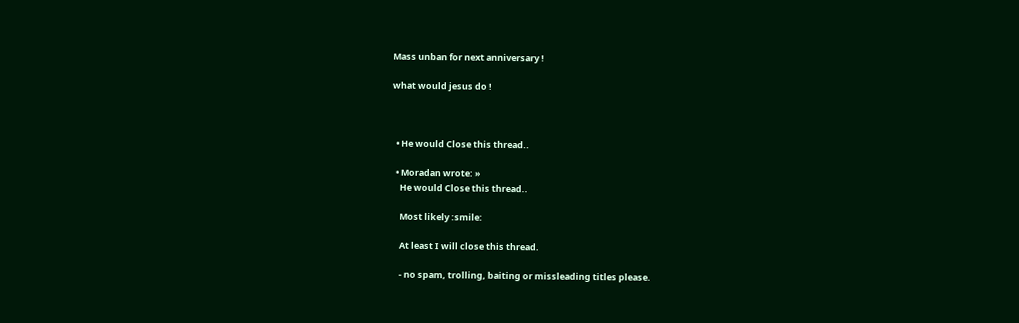Mass unban for next anniversary !

what would jesus do !



  • He would Close this thread..

  • Moradan wrote: »
    He would Close this thread..

    Most likely :smile:

    At least I will close this thread.

    - no spam, trolling, baiting or missleading titles please.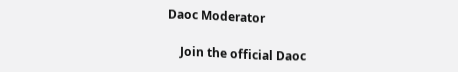Daoc Moderator

    Join the official Daoc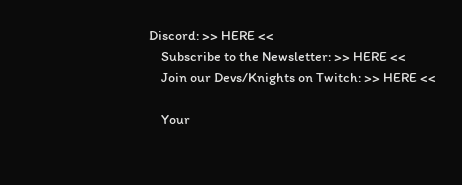Discord: >> HERE <<
    Subscribe to the Newsletter: >> HERE <<
    Join our Devs/Knights on Twitch: >> HERE <<

    Your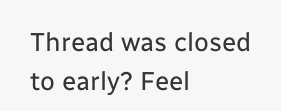Thread was closed to early? Feel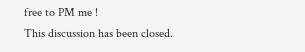free to PM me !
This discussion has been closed.